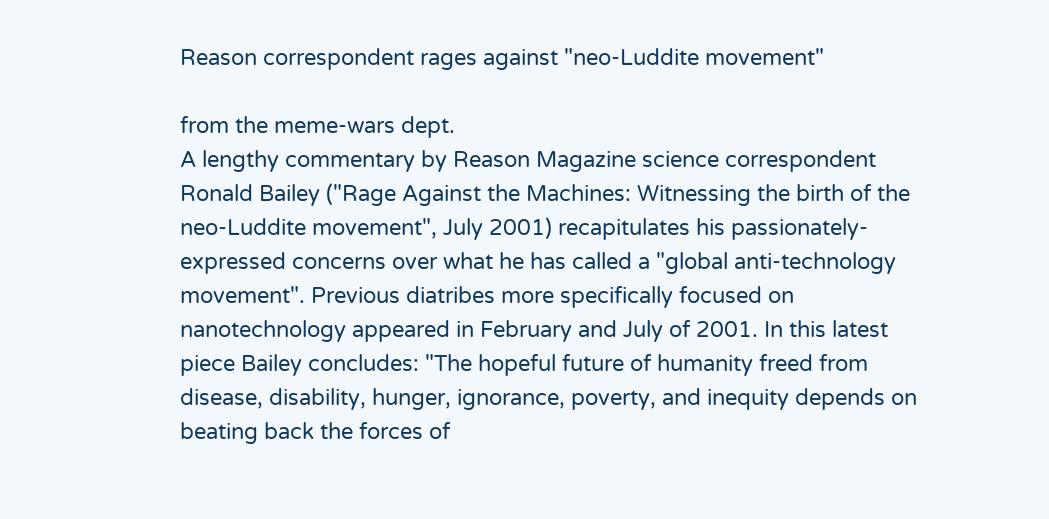Reason correspondent rages against "neo-Luddite movement"

from the meme-wars dept.
A lengthy commentary by Reason Magazine science correspondent Ronald Bailey ("Rage Against the Machines: Witnessing the birth of the neo-Luddite movement", July 2001) recapitulates his passionately-expressed concerns over what he has called a "global anti-technology movement". Previous diatribes more specifically focused on nanotechnology appeared in February and July of 2001. In this latest piece Bailey concludes: "The hopeful future of humanity freed from disease, disability, hunger, ignorance, poverty, and inequity depends on beating back the forces of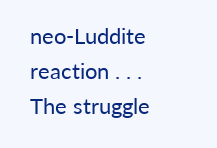neo-Luddite reaction . . . The struggle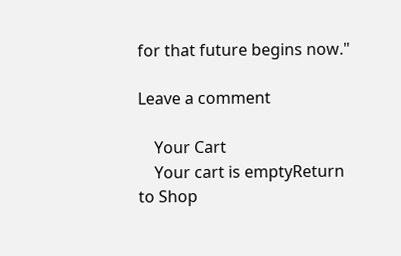for that future begins now."

Leave a comment

    Your Cart
    Your cart is emptyReturn to Shop